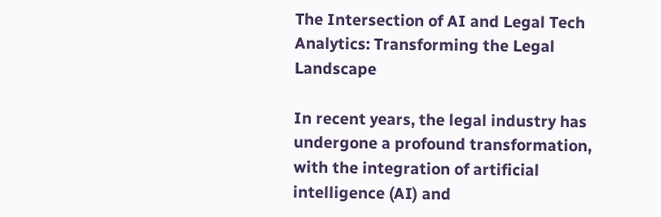The Intersection of AI and Legal Tech Analytics: Transforming the Legal Landscape

In recent years, the legal industry has undergone a profound transformation, with the integration of artificial intelligence (AI) and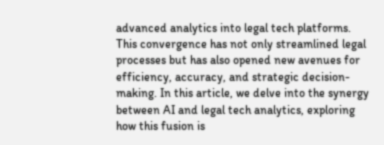advanced analytics into legal tech platforms. This convergence has not only streamlined legal processes but has also opened new avenues for efficiency, accuracy, and strategic decision-making. In this article, we delve into the synergy between AI and legal tech analytics, exploring how this fusion is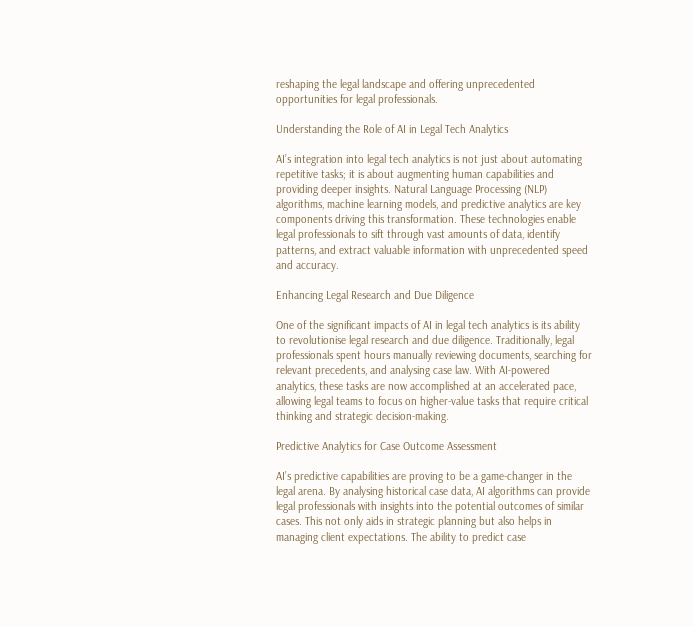reshaping the legal landscape and offering unprecedented opportunities for legal professionals.

Understanding the Role of AI in Legal Tech Analytics

AI’s integration into legal tech analytics is not just about automating repetitive tasks; it is about augmenting human capabilities and providing deeper insights. Natural Language Processing (NLP) algorithms, machine learning models, and predictive analytics are key components driving this transformation. These technologies enable legal professionals to sift through vast amounts of data, identify patterns, and extract valuable information with unprecedented speed and accuracy.

Enhancing Legal Research and Due Diligence

One of the significant impacts of AI in legal tech analytics is its ability to revolutionise legal research and due diligence. Traditionally, legal professionals spent hours manually reviewing documents, searching for relevant precedents, and analysing case law. With AI-powered analytics, these tasks are now accomplished at an accelerated pace, allowing legal teams to focus on higher-value tasks that require critical thinking and strategic decision-making.

Predictive Analytics for Case Outcome Assessment

AI’s predictive capabilities are proving to be a game-changer in the legal arena. By analysing historical case data, AI algorithms can provide legal professionals with insights into the potential outcomes of similar cases. This not only aids in strategic planning but also helps in managing client expectations. The ability to predict case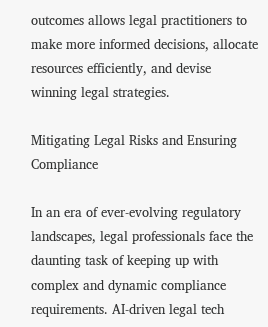outcomes allows legal practitioners to make more informed decisions, allocate resources efficiently, and devise winning legal strategies.

Mitigating Legal Risks and Ensuring Compliance

In an era of ever-evolving regulatory landscapes, legal professionals face the daunting task of keeping up with complex and dynamic compliance requirements. AI-driven legal tech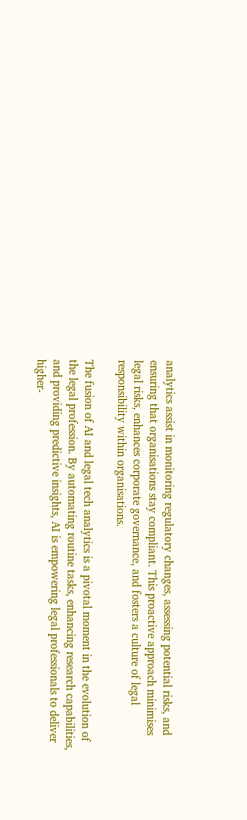analytics assist in monitoring regulatory changes, assessing potential risks, and ensuring that organisations stay compliant. This proactive approach minimises legal risks, enhances corporate governance, and fosters a culture of legal responsibility within organisations.

The fusion of AI and legal tech analytics is a pivotal moment in the evolution of the legal profession. By automating routine tasks, enhancing research capabilities, and providing predictive insights, AI is empowering legal professionals to deliver higher-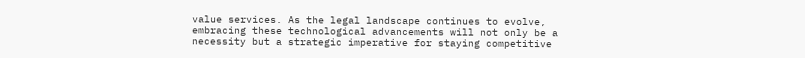value services. As the legal landscape continues to evolve, embracing these technological advancements will not only be a necessity but a strategic imperative for staying competitive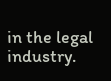in the legal industry.